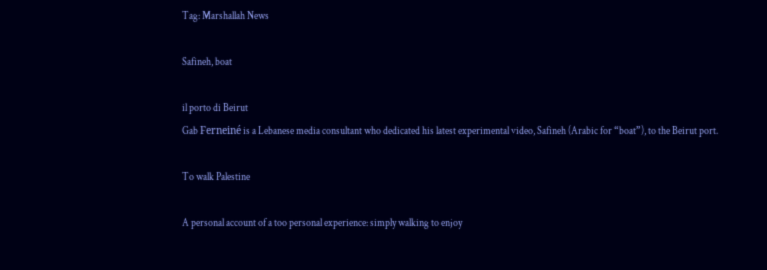Tag: Marshallah News

Safineh, boat

il porto di Beirut
Gab Ferneiné is a Lebanese media consultant who dedicated his latest experimental video, Safineh (Arabic for “boat”), to the Beirut port.

To walk Palestine

A personal account of a too personal experience: simply walking to enjoy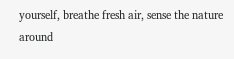yourself, breathe fresh air, sense the nature around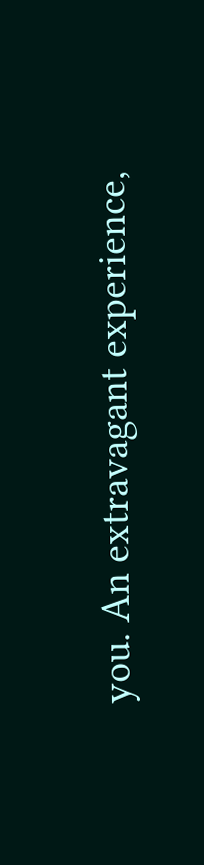you. An extravagant experience,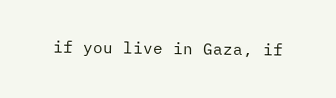if you live in Gaza, if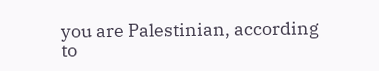you are Palestinian, according to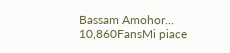Bassam Amohor...
10,860FansMi piace